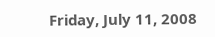Friday, July 11, 2008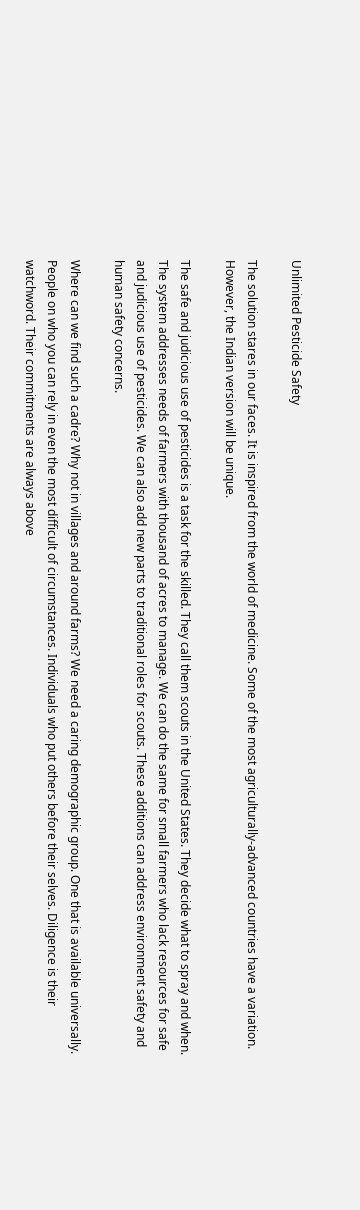Unlimited Pesticide Safety

The solution stares in our faces. It is inspired from the world of medicine. Some of the most agriculturally-advanced countries have a variation. However, the Indian version will be unique.

The safe and judicious use of pesticides is a task for the skilled. They call them scouts in the United States. They decide what to spray and when. The system addresses needs of farmers with thousand of acres to manage. We can do the same for small farmers who lack resources for safe and judicious use of pesticides. We can also add new parts to traditional roles for scouts. These additions can address environment safety and human safety concerns.

Where can we find such a cadre? Why not in villages and around farms? We need a caring demographic group. One that is available universally. People on who you can rely in even the most difficult of circumstances. Individuals who put others before their selves. Diligence is their watchword. Their commitments are always above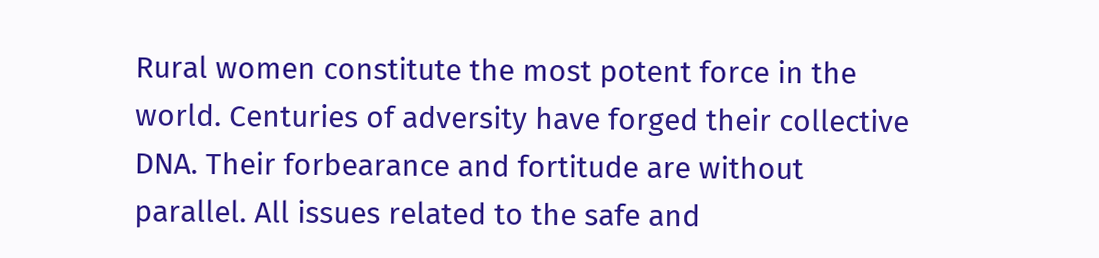Rural women constitute the most potent force in the world. Centuries of adversity have forged their collective DNA. Their forbearance and fortitude are without parallel. All issues related to the safe and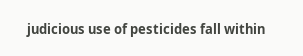judicious use of pesticides fall within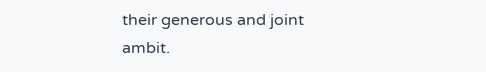their generous and joint ambit.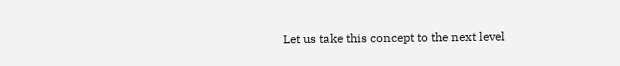Let us take this concept to the next level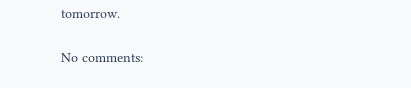tomorrow.

No comments: